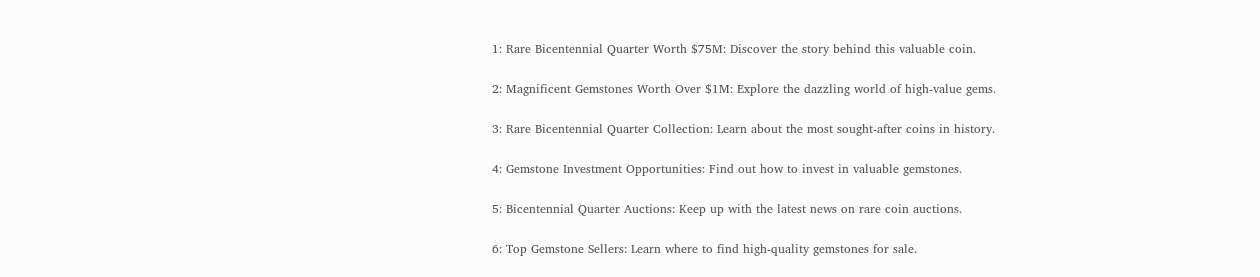1: Rare Bicentennial Quarter Worth $75M: Discover the story behind this valuable coin.

2: Magnificent Gemstones Worth Over $1M: Explore the dazzling world of high-value gems.

3: Rare Bicentennial Quarter Collection: Learn about the most sought-after coins in history.

4: Gemstone Investment Opportunities: Find out how to invest in valuable gemstones.

5: Bicentennial Quarter Auctions: Keep up with the latest news on rare coin auctions.

6: Top Gemstone Sellers: Learn where to find high-quality gemstones for sale.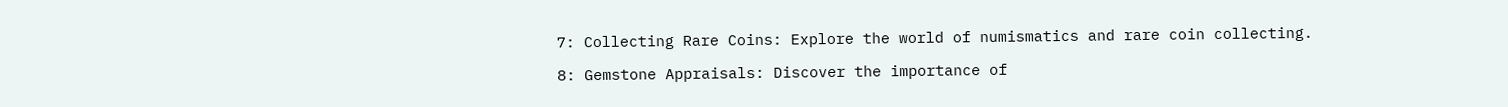7: Collecting Rare Coins: Explore the world of numismatics and rare coin collecting.

8: Gemstone Appraisals: Discover the importance of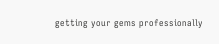getting your gems professionally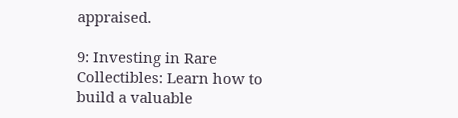appraised.

9: Investing in Rare Collectibles: Learn how to build a valuable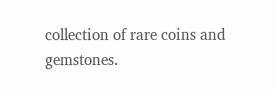collection of rare coins and gemstones.